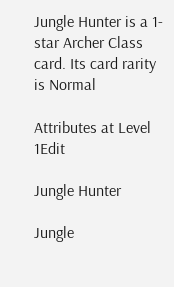Jungle Hunter is a 1-star Archer Class card. Its card rarity is Normal

Attributes at Level 1Edit

Jungle Hunter

Jungle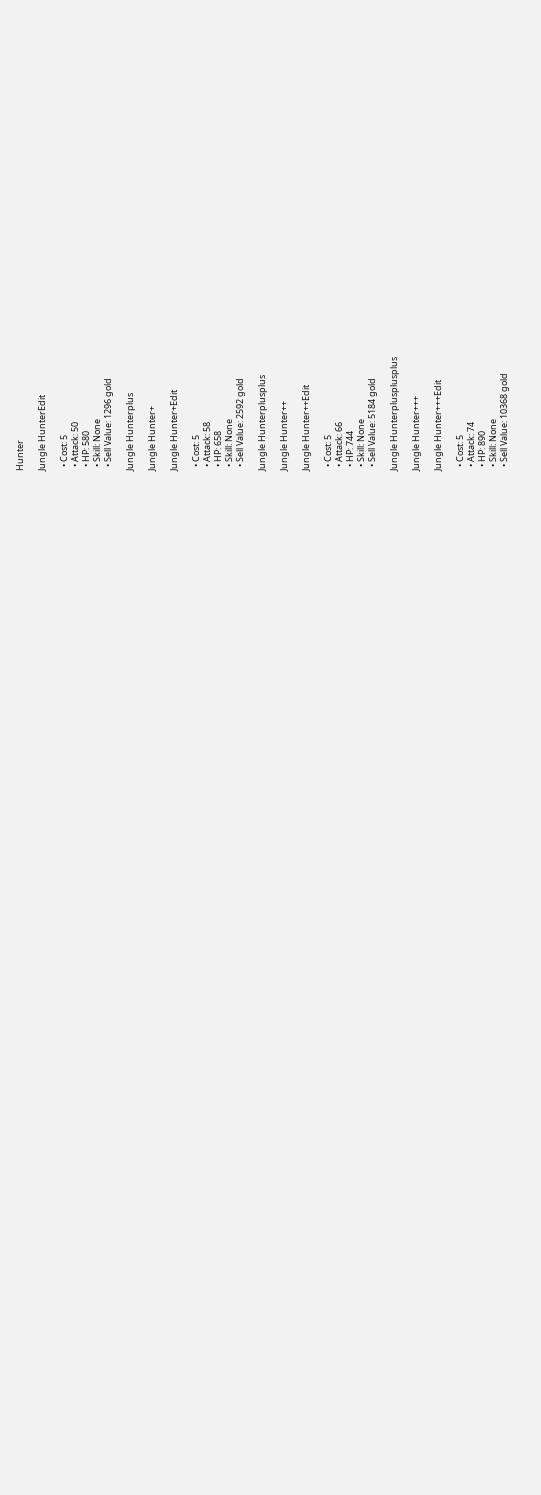Hunter

Jungle HunterEdit

  • Cost: 5
  • Attack: 50
  • HP: 580
  • Skill: None
  • Sell Value: 1296 gold

Jungle Hunterplus

Jungle Hunter+

Jungle Hunter+Edit

  • Cost: 5
  • Attack: 58
  • HP: 658
  • Skill: None
  • Sell Value: 2592 gold

Jungle Hunterplusplus

Jungle Hunter++

Jungle Hunter++Edit

  • Cost: 5
  • Attack: 66
  • HP: 744
  • Skill: None
  • Sell Value: 5184 gold

Jungle Hunterplusplusplus

Jungle Hunter+++

Jungle Hunter+++Edit

  • Cost: 5
  • Attack: 74
  • HP: 890
  • Skill: None
  • Sell Value: 10368 gold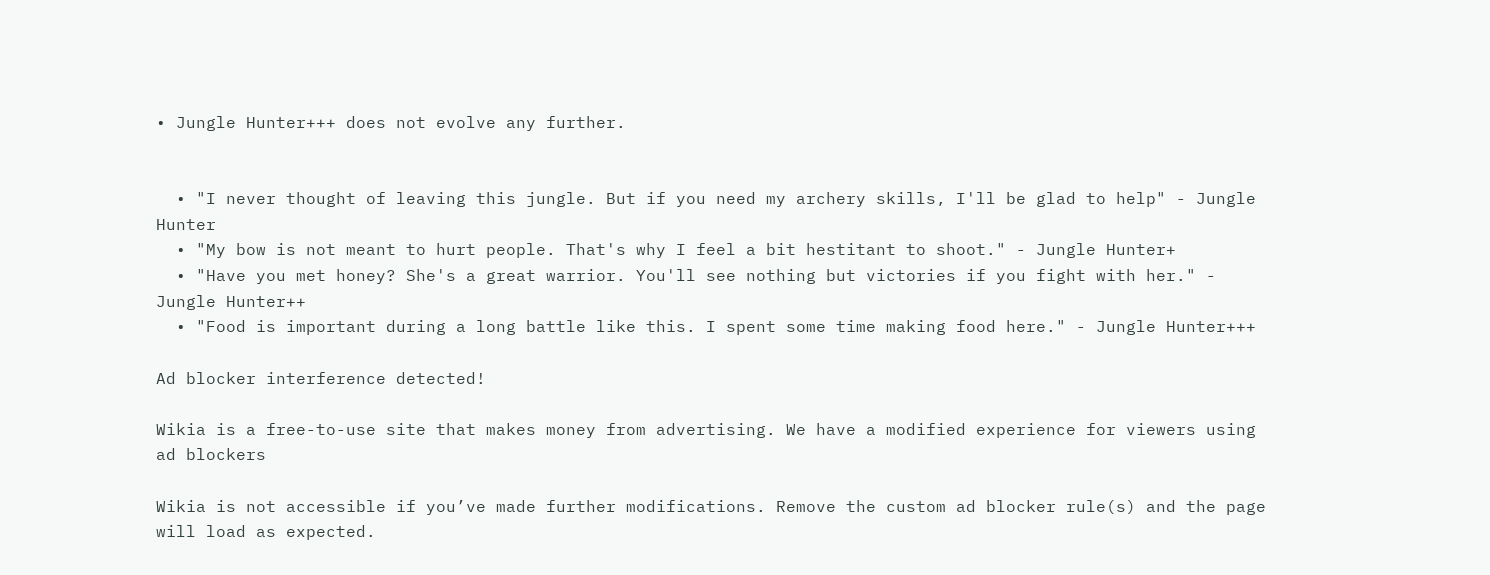• Jungle Hunter+++ does not evolve any further.


  • "I never thought of leaving this jungle. But if you need my archery skills, I'll be glad to help" - Jungle Hunter
  • "My bow is not meant to hurt people. That's why I feel a bit hestitant to shoot." - Jungle Hunter+
  • "Have you met honey? She's a great warrior. You'll see nothing but victories if you fight with her." - Jungle Hunter++
  • "Food is important during a long battle like this. I spent some time making food here." - Jungle Hunter+++

Ad blocker interference detected!

Wikia is a free-to-use site that makes money from advertising. We have a modified experience for viewers using ad blockers

Wikia is not accessible if you’ve made further modifications. Remove the custom ad blocker rule(s) and the page will load as expected.